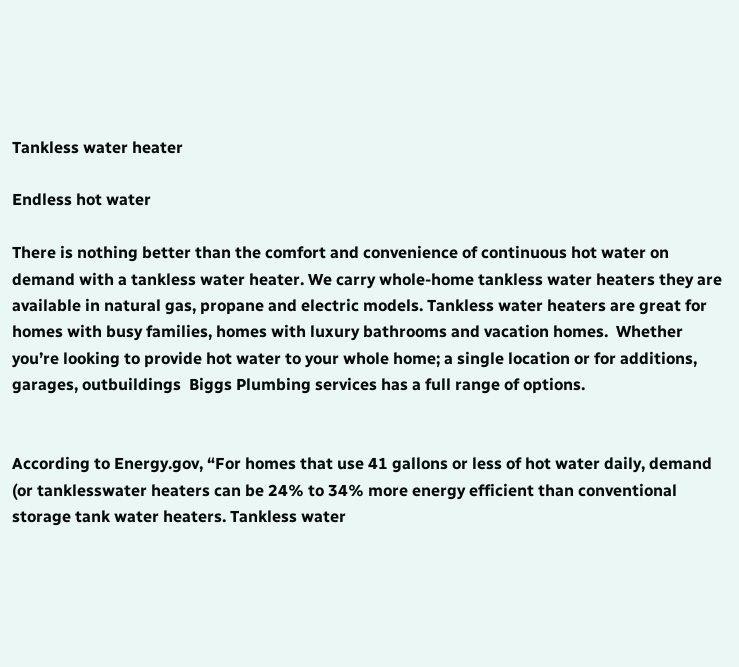Tankless water heater

Endless hot water

There is nothing better than the comfort and convenience of continuous hot water on demand with a tankless water heater. We carry whole-home tankless water heaters they are available in natural gas, propane and electric models. Tankless water heaters are great for homes with busy families, homes with luxury bathrooms and vacation homes.  Whether you’re looking to provide hot water to your whole home; a single location or for additions, garages, outbuildings  Biggs Plumbing services has a full range of options.


According to Energy.gov, “For homes that use 41 gallons or less of hot water daily, demand (or tanklesswater heaters can be 24% to 34% more energy efficient than conventional storage tank water heaters. Tankless water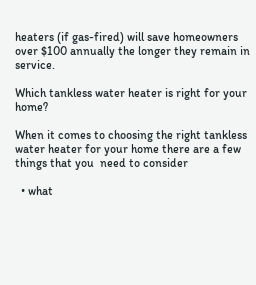heaters (if gas-fired) will save homeowners over $100 annually the longer they remain in service.

Which tankless water heater is right for your home?

When it comes to choosing the right tankless water heater for your home there are a few things that you  need to consider

  • what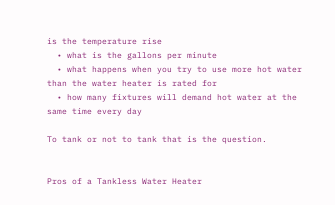is the temperature rise
  • what is the gallons per minute
  • what happens when you try to use more hot water than the water heater is rated for
  • how many fixtures will demand hot water at the same time every day

To tank or not to tank that is the question.


Pros of a Tankless Water Heater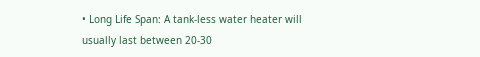• Long Life Span: A tank-less water heater will usually last between 20-30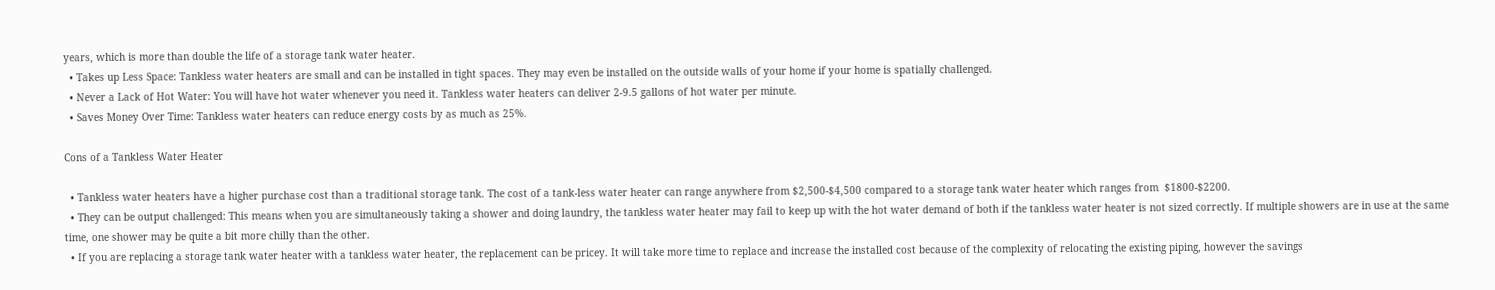years, which is more than double the life of a storage tank water heater.
  • Takes up Less Space: Tankless water heaters are small and can be installed in tight spaces. They may even be installed on the outside walls of your home if your home is spatially challenged.
  • Never a Lack of Hot Water: You will have hot water whenever you need it. Tankless water heaters can deliver 2-9.5 gallons of hot water per minute.
  • Saves Money Over Time: Tankless water heaters can reduce energy costs by as much as 25%.

Cons of a Tankless Water Heater

  • Tankless water heaters have a higher purchase cost than a traditional storage tank. The cost of a tank-less water heater can range anywhere from $2,500-$4,500 compared to a storage tank water heater which ranges from  $1800-$2200.
  • They can be output challenged: This means when you are simultaneously taking a shower and doing laundry, the tankless water heater may fail to keep up with the hot water demand of both if the tankless water heater is not sized correctly. If multiple showers are in use at the same time, one shower may be quite a bit more chilly than the other.
  • If you are replacing a storage tank water heater with a tankless water heater, the replacement can be pricey. It will take more time to replace and increase the installed cost because of the complexity of relocating the existing piping, however the savings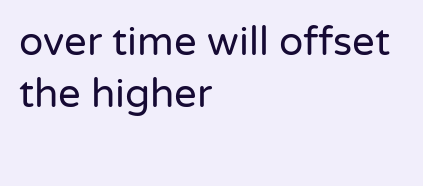over time will offset the higher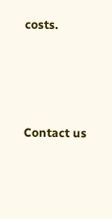costs.




Contact us